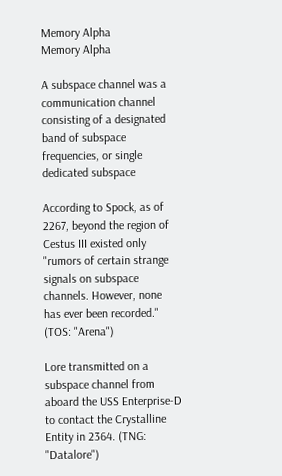Memory Alpha
Memory Alpha

A subspace channel was a communication channel consisting of a designated band of subspace frequencies, or single dedicated subspace

According to Spock, as of 2267, beyond the region of Cestus III existed only "rumors of certain strange signals on subspace channels. However, none has ever been recorded." (TOS: "Arena")

Lore transmitted on a subspace channel from aboard the USS Enterprise-D to contact the Crystalline Entity in 2364. (TNG: "Datalore")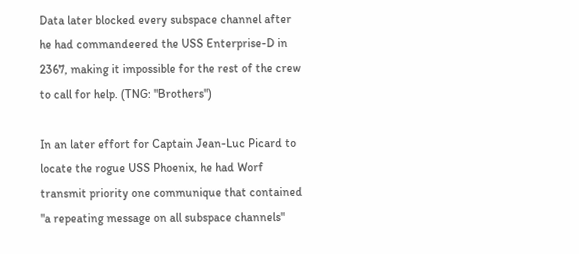Data later blocked every subspace channel after he had commandeered the USS Enterprise-D in 2367, making it impossible for the rest of the crew to call for help. (TNG: "Brothers")

In an later effort for Captain Jean-Luc Picard to locate the rogue USS Phoenix, he had Worf transmit priority one communique that contained "a repeating message on all subspace channels"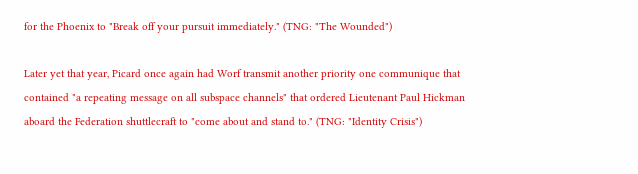for the Phoenix to "Break off your pursuit immediately." (TNG: "The Wounded")

Later yet that year, Picard once again had Worf transmit another priority one communique that contained "a repeating message on all subspace channels" that ordered Lieutenant Paul Hickman aboard the Federation shuttlecraft to "come about and stand to." (TNG: "Identity Crisis")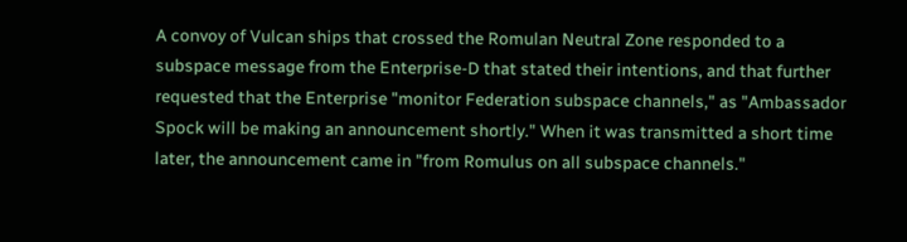A convoy of Vulcan ships that crossed the Romulan Neutral Zone responded to a subspace message from the Enterprise-D that stated their intentions, and that further requested that the Enterprise "monitor Federation subspace channels," as "Ambassador Spock will be making an announcement shortly." When it was transmitted a short time later, the announcement came in "from Romulus on all subspace channels."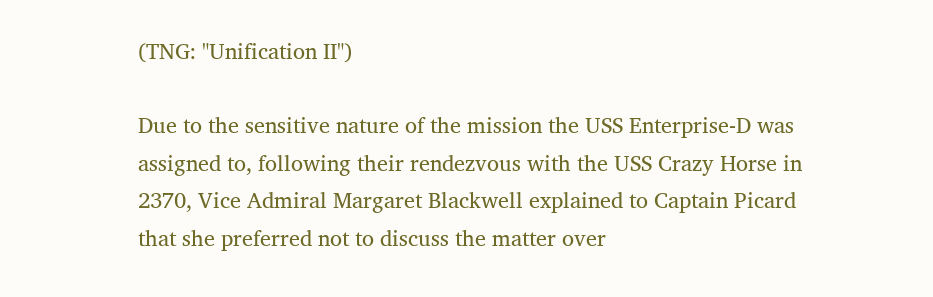(TNG: "Unification II")

Due to the sensitive nature of the mission the USS Enterprise-D was assigned to, following their rendezvous with the USS Crazy Horse in 2370, Vice Admiral Margaret Blackwell explained to Captain Picard that she preferred not to discuss the matter over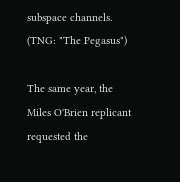subspace channels. (TNG: "The Pegasus")

The same year, the Miles O'Brien replicant requested the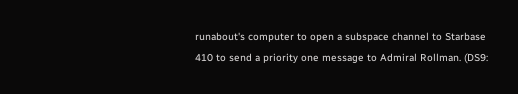runabout's computer to open a subspace channel to Starbase 410 to send a priority one message to Admiral Rollman. (DS9: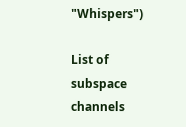"Whispers")

List of subspace channels